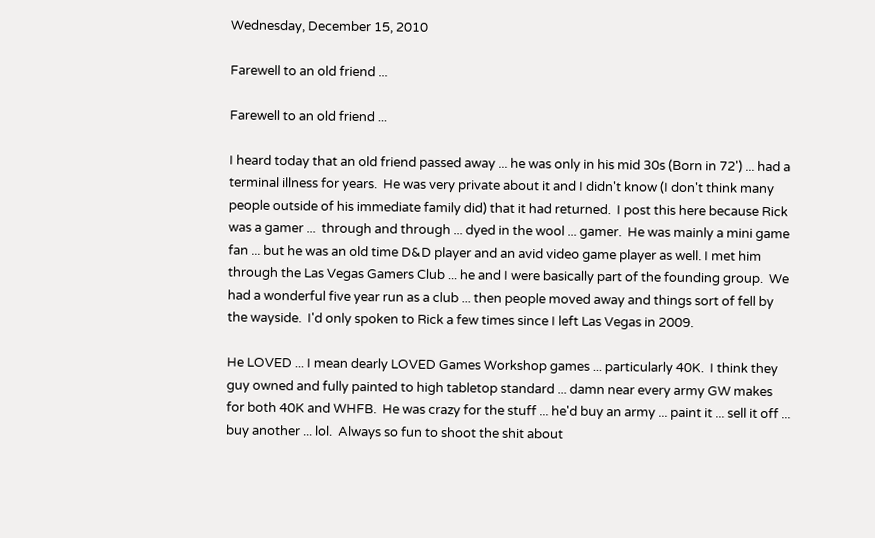Wednesday, December 15, 2010

Farewell to an old friend ...

Farewell to an old friend ...

I heard today that an old friend passed away ... he was only in his mid 30s (Born in 72') ... had a terminal illness for years.  He was very private about it and I didn't know (I don't think many people outside of his immediate family did) that it had returned.  I post this here because Rick was a gamer ...  through and through ... dyed in the wool ... gamer.  He was mainly a mini game fan ... but he was an old time D&D player and an avid video game player as well. I met him through the Las Vegas Gamers Club ... he and I were basically part of the founding group.  We had a wonderful five year run as a club ... then people moved away and things sort of fell by the wayside.  I'd only spoken to Rick a few times since I left Las Vegas in 2009.

He LOVED ... I mean dearly LOVED Games Workshop games ... particularly 40K.  I think they guy owned and fully painted to high tabletop standard ... damn near every army GW makes for both 40K and WHFB.  He was crazy for the stuff ... he'd buy an army ... paint it ... sell it off ... buy another ... lol.  Always so fun to shoot the shit about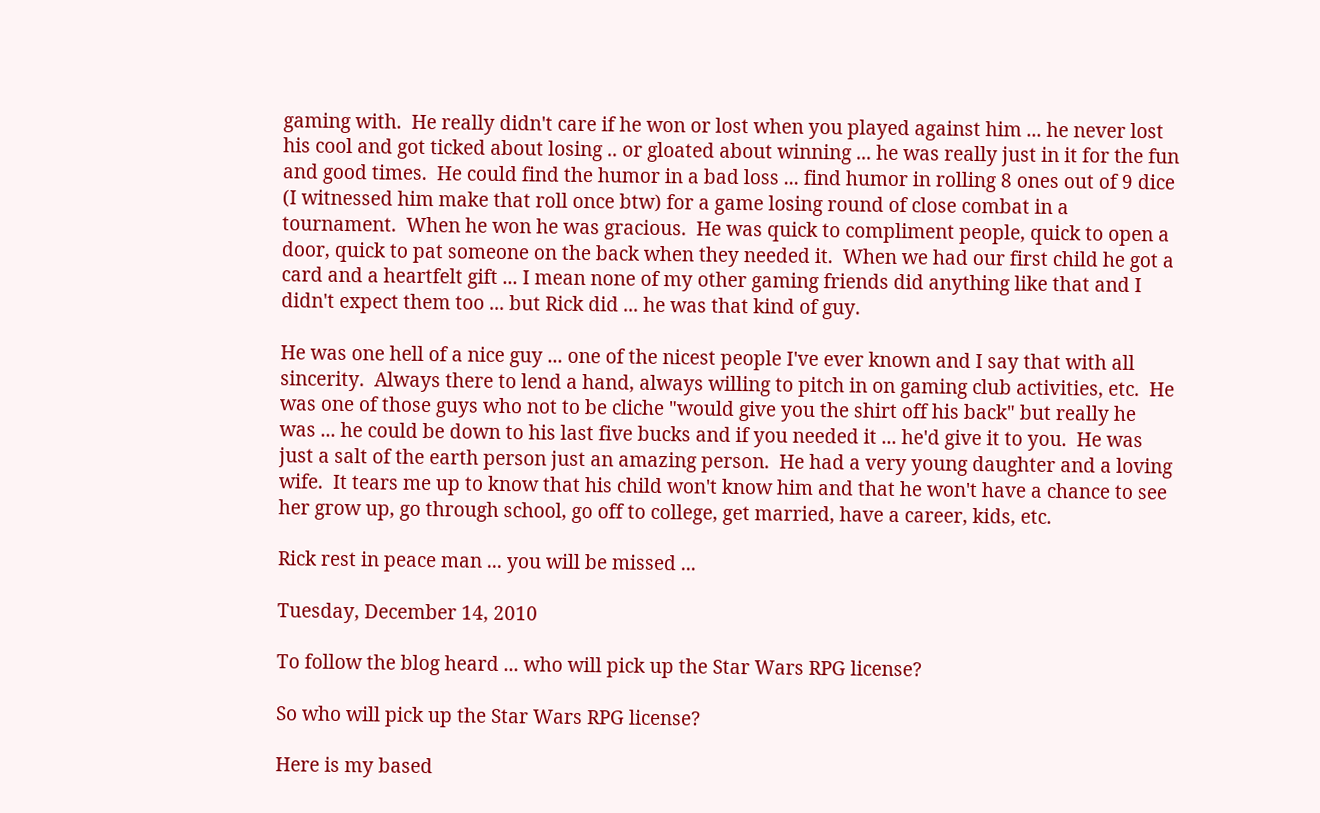gaming with.  He really didn't care if he won or lost when you played against him ... he never lost his cool and got ticked about losing .. or gloated about winning ... he was really just in it for the fun and good times.  He could find the humor in a bad loss ... find humor in rolling 8 ones out of 9 dice (I witnessed him make that roll once btw) for a game losing round of close combat in a tournament.  When he won he was gracious.  He was quick to compliment people, quick to open a door, quick to pat someone on the back when they needed it.  When we had our first child he got a card and a heartfelt gift ... I mean none of my other gaming friends did anything like that and I didn't expect them too ... but Rick did ... he was that kind of guy.

He was one hell of a nice guy ... one of the nicest people I've ever known and I say that with all sincerity.  Always there to lend a hand, always willing to pitch in on gaming club activities, etc.  He was one of those guys who not to be cliche "would give you the shirt off his back" but really he was ... he could be down to his last five bucks and if you needed it ... he'd give it to you.  He was just a salt of the earth person just an amazing person.  He had a very young daughter and a loving wife.  It tears me up to know that his child won't know him and that he won't have a chance to see her grow up, go through school, go off to college, get married, have a career, kids, etc.

Rick rest in peace man ... you will be missed ...

Tuesday, December 14, 2010

To follow the blog heard ... who will pick up the Star Wars RPG license?

So who will pick up the Star Wars RPG license?

Here is my based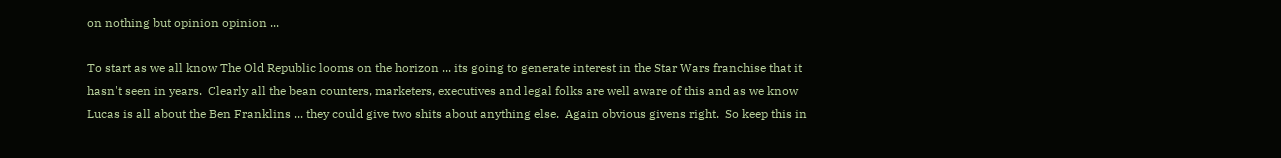on nothing but opinion opinion ...

To start as we all know The Old Republic looms on the horizon ... its going to generate interest in the Star Wars franchise that it hasn't seen in years.  Clearly all the bean counters, marketers, executives and legal folks are well aware of this and as we know Lucas is all about the Ben Franklins ... they could give two shits about anything else.  Again obvious givens right.  So keep this in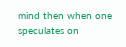mind then when one speculates on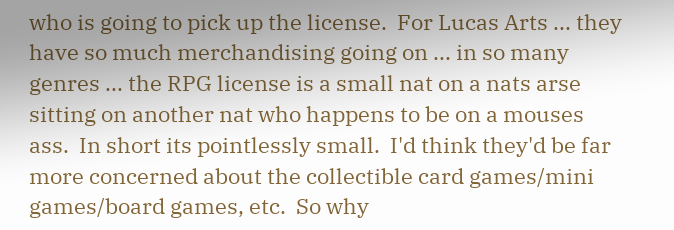who is going to pick up the license.  For Lucas Arts ... they have so much merchandising going on ... in so many genres ... the RPG license is a small nat on a nats arse sitting on another nat who happens to be on a mouses ass.  In short its pointlessly small.  I'd think they'd be far more concerned about the collectible card games/mini games/board games, etc.  So why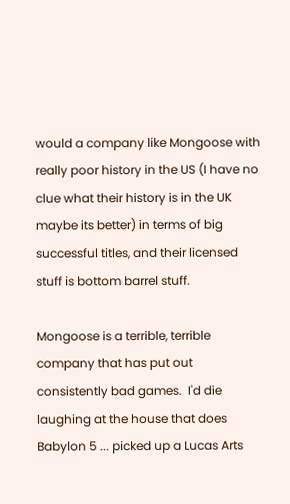would a company like Mongoose with really poor history in the US (I have no clue what their history is in the UK maybe its better) in terms of big successful titles, and their licensed stuff is bottom barrel stuff.

Mongoose is a terrible, terrible company that has put out consistently bad games.  I'd die laughing at the house that does Babylon 5 ... picked up a Lucas Arts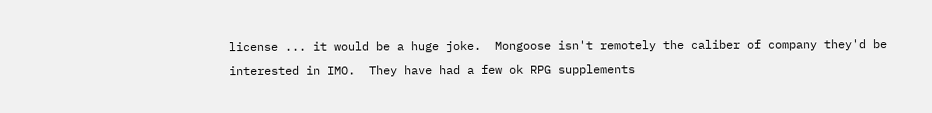license ... it would be a huge joke.  Mongoose isn't remotely the caliber of company they'd be interested in IMO.  They have had a few ok RPG supplements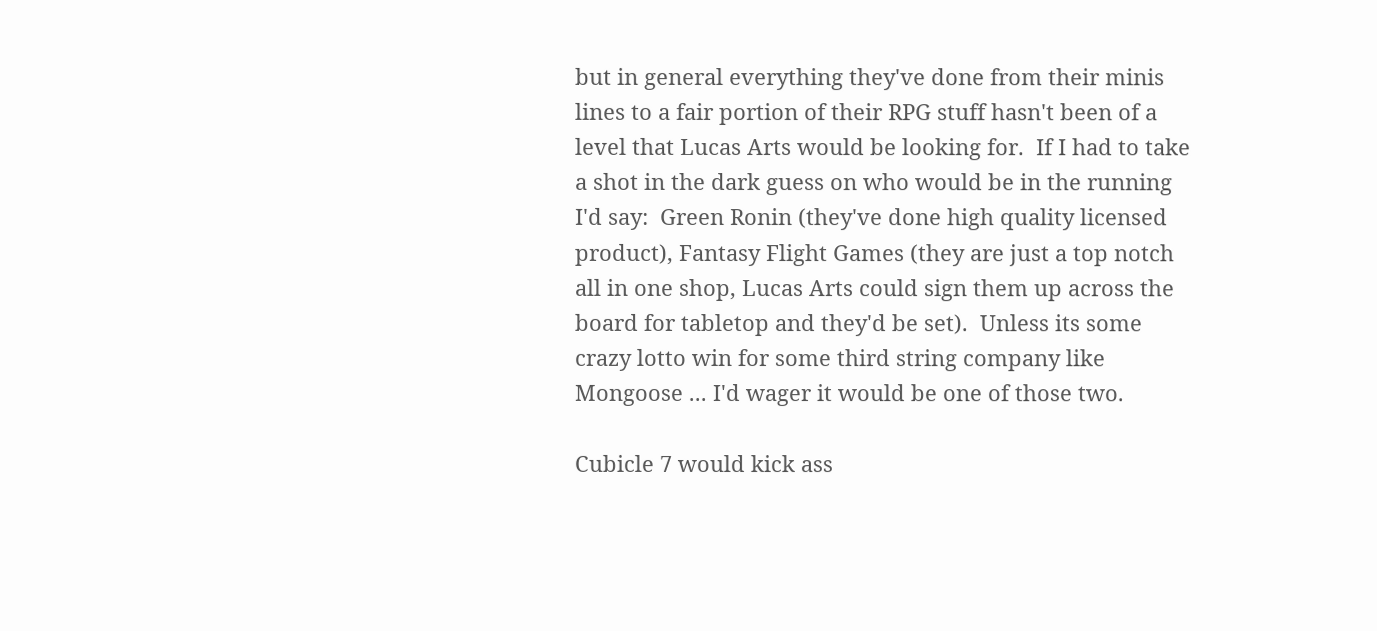but in general everything they've done from their minis lines to a fair portion of their RPG stuff hasn't been of a level that Lucas Arts would be looking for.  If I had to take a shot in the dark guess on who would be in the running I'd say:  Green Ronin (they've done high quality licensed product), Fantasy Flight Games (they are just a top notch all in one shop, Lucas Arts could sign them up across the board for tabletop and they'd be set).  Unless its some crazy lotto win for some third string company like Mongoose ... I'd wager it would be one of those two.

Cubicle 7 would kick ass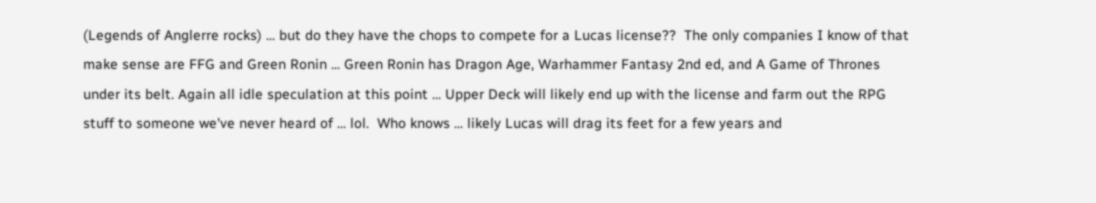(Legends of Anglerre rocks) ... but do they have the chops to compete for a Lucas license??  The only companies I know of that make sense are FFG and Green Ronin ... Green Ronin has Dragon Age, Warhammer Fantasy 2nd ed, and A Game of Thrones under its belt. Again all idle speculation at this point ... Upper Deck will likely end up with the license and farm out the RPG stuff to someone we've never heard of ... lol.  Who knows ... likely Lucas will drag its feet for a few years and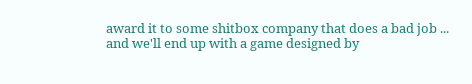award it to some shitbox company that does a bad job ... and we'll end up with a game designed by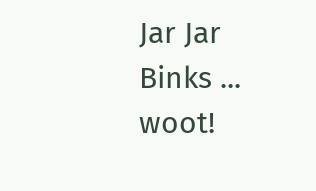Jar Jar Binks ... woot!